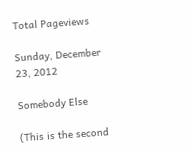Total Pageviews

Sunday, December 23, 2012

Somebody Else

(This is the second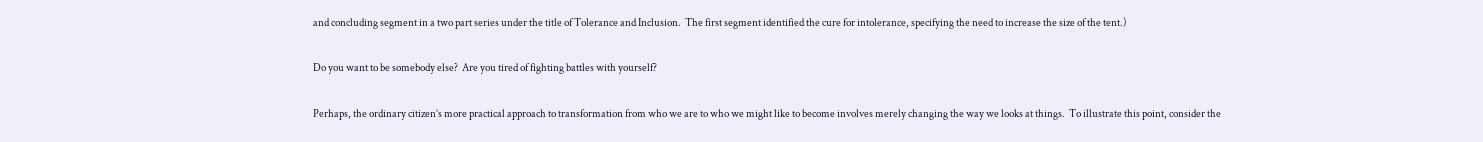and concluding segment in a two part series under the title of Tolerance and Inclusion.  The first segment identified the cure for intolerance, specifying the need to increase the size of the tent.)

Do you want to be somebody else?  Are you tired of fighting battles with yourself?

Perhaps, the ordinary citizen’s more practical approach to transformation from who we are to who we might like to become involves merely changing the way we looks at things.  To illustrate this point, consider the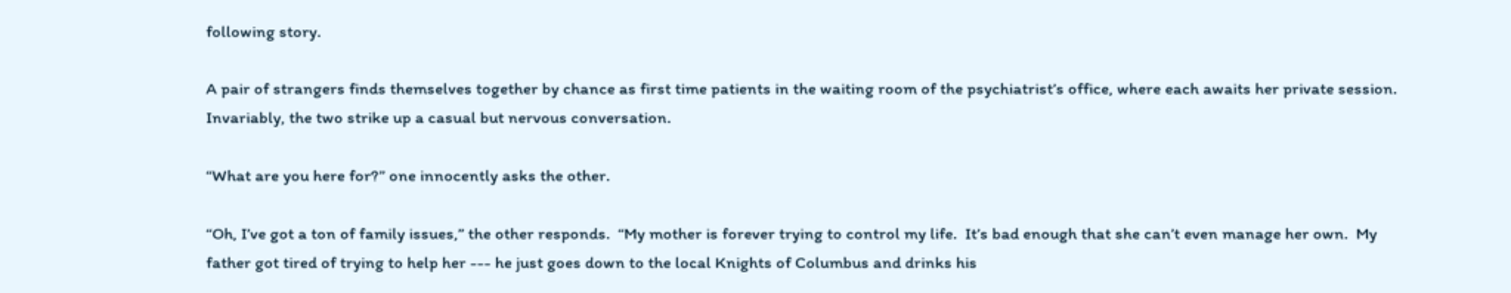following story.

A pair of strangers finds themselves together by chance as first time patients in the waiting room of the psychiatrist’s office, where each awaits her private session.  Invariably, the two strike up a casual but nervous conversation.

“What are you here for?” one innocently asks the other.

“Oh, I’ve got a ton of family issues,” the other responds.  “My mother is forever trying to control my life.  It’s bad enough that she can’t even manage her own.  My father got tired of trying to help her --- he just goes down to the local Knights of Columbus and drinks his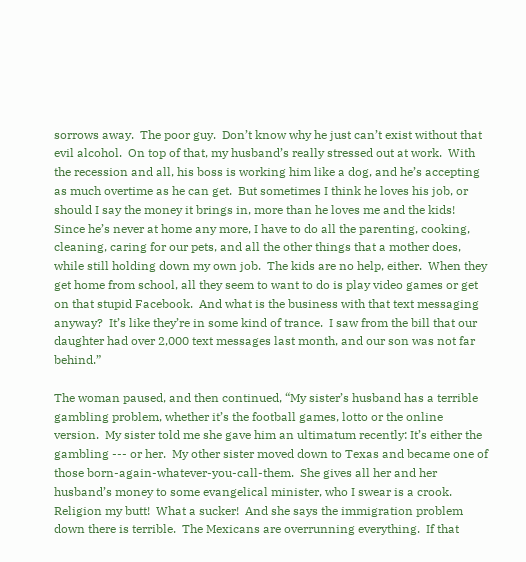sorrows away.  The poor guy.  Don’t know why he just can’t exist without that evil alcohol.  On top of that, my husband’s really stressed out at work.  With the recession and all, his boss is working him like a dog, and he’s accepting as much overtime as he can get.  But sometimes I think he loves his job, or should I say the money it brings in, more than he loves me and the kids!  Since he’s never at home any more, I have to do all the parenting, cooking, cleaning, caring for our pets, and all the other things that a mother does, while still holding down my own job.  The kids are no help, either.  When they get home from school, all they seem to want to do is play video games or get on that stupid Facebook.  And what is the business with that text messaging anyway?  It’s like they’re in some kind of trance.  I saw from the bill that our daughter had over 2,000 text messages last month, and our son was not far behind.”

The woman paused, and then continued, “My sister’s husband has a terrible gambling problem, whether it’s the football games, lotto or the online version.  My sister told me she gave him an ultimatum recently: It’s either the gambling --- or her.  My other sister moved down to Texas and became one of those born-again-whatever-you-call-them.  She gives all her and her husband’s money to some evangelical minister, who I swear is a crook.  Religion my butt!  What a sucker!  And she says the immigration problem down there is terrible.  The Mexicans are overrunning everything.  If that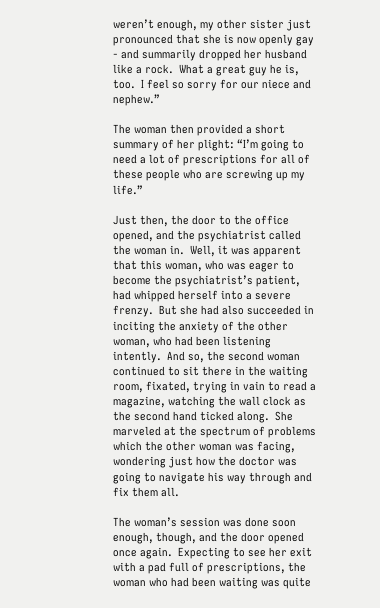weren’t enough, my other sister just pronounced that she is now openly gay - and summarily dropped her husband like a rock.  What a great guy he is, too.  I feel so sorry for our niece and nephew.”

The woman then provided a short summary of her plight: “I’m going to need a lot of prescriptions for all of these people who are screwing up my life.”

Just then, the door to the office opened, and the psychiatrist called the woman in.  Well, it was apparent that this woman, who was eager to become the psychiatrist’s patient, had whipped herself into a severe frenzy.  But she had also succeeded in inciting the anxiety of the other woman, who had been listening intently.  And so, the second woman continued to sit there in the waiting room, fixated, trying in vain to read a magazine, watching the wall clock as the second hand ticked along.  She marveled at the spectrum of problems which the other woman was facing, wondering just how the doctor was going to navigate his way through and fix them all.

The woman’s session was done soon enough, though, and the door opened once again.  Expecting to see her exit with a pad full of prescriptions, the woman who had been waiting was quite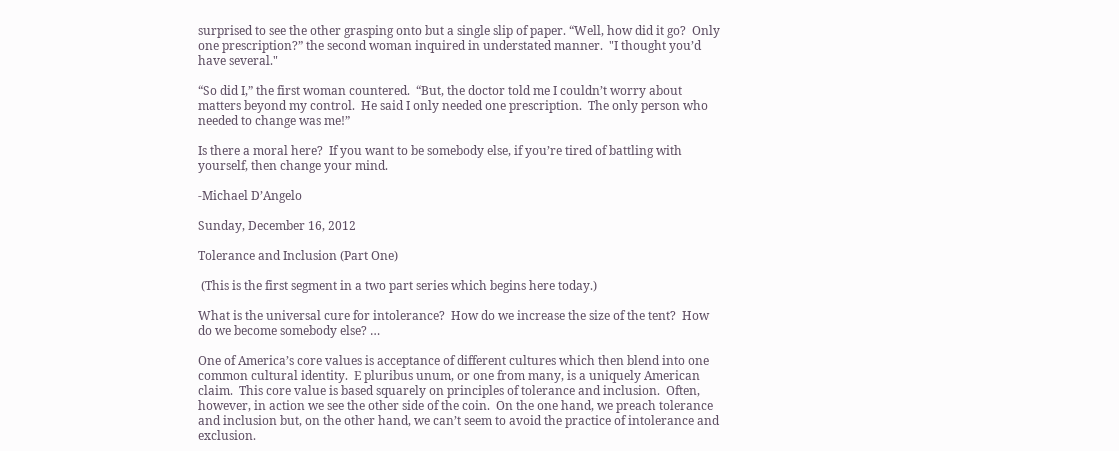surprised to see the other grasping onto but a single slip of paper. “Well, how did it go?  Only one prescription?” the second woman inquired in understated manner.  "I thought you’d have several."

“So did I,” the first woman countered.  “But, the doctor told me I couldn’t worry about matters beyond my control.  He said I only needed one prescription.  The only person who needed to change was me!”

Is there a moral here?  If you want to be somebody else, if you’re tired of battling with yourself, then change your mind.

-Michael D’Angelo

Sunday, December 16, 2012

Tolerance and Inclusion (Part One)

 (This is the first segment in a two part series which begins here today.)

What is the universal cure for intolerance?  How do we increase the size of the tent?  How do we become somebody else? …

One of America’s core values is acceptance of different cultures which then blend into one common cultural identity.  E pluribus unum, or one from many, is a uniquely American claim.  This core value is based squarely on principles of tolerance and inclusion.  Often, however, in action we see the other side of the coin.  On the one hand, we preach tolerance and inclusion but, on the other hand, we can’t seem to avoid the practice of intolerance and exclusion.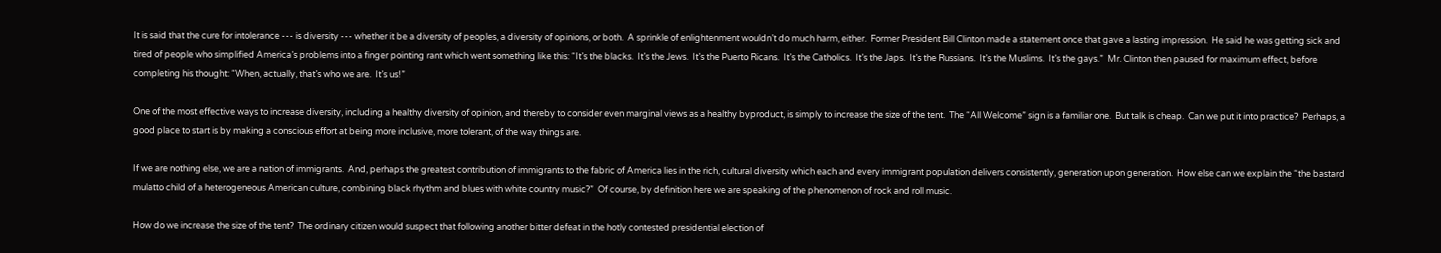It is said that the cure for intolerance --- is diversity --- whether it be a diversity of peoples, a diversity of opinions, or both.  A sprinkle of enlightenment wouldn’t do much harm, either.  Former President Bill Clinton made a statement once that gave a lasting impression.  He said he was getting sick and tired of people who simplified America’s problems into a finger pointing rant which went something like this: “It’s the blacks.  It’s the Jews.  It’s the Puerto Ricans.  It’s the Catholics.  It’s the Japs.  It’s the Russians.  It’s the Muslims.  It’s the gays.”  Mr. Clinton then paused for maximum effect, before completing his thought: “When, actually, that’s who we are.  It’s us!”

One of the most effective ways to increase diversity, including a healthy diversity of opinion, and thereby to consider even marginal views as a healthy byproduct, is simply to increase the size of the tent.  The “All Welcome” sign is a familiar one.  But talk is cheap.  Can we put it into practice?  Perhaps, a good place to start is by making a conscious effort at being more inclusive, more tolerant, of the way things are.

If we are nothing else, we are a nation of immigrants.  And, perhaps the greatest contribution of immigrants to the fabric of America lies in the rich, cultural diversity which each and every immigrant population delivers consistently, generation upon generation.  How else can we explain the “the bastard mulatto child of a heterogeneous American culture, combining black rhythm and blues with white country music?”  Of course, by definition here we are speaking of the phenomenon of rock and roll music.

How do we increase the size of the tent?  The ordinary citizen would suspect that following another bitter defeat in the hotly contested presidential election of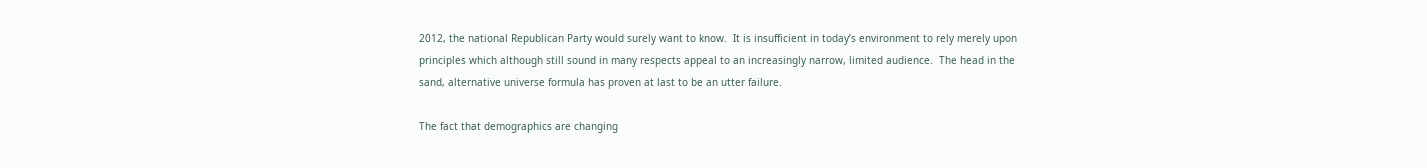2012, the national Republican Party would surely want to know.  It is insufficient in today’s environment to rely merely upon principles which although still sound in many respects appeal to an increasingly narrow, limited audience.  The head in the sand, alternative universe formula has proven at last to be an utter failure.

The fact that demographics are changing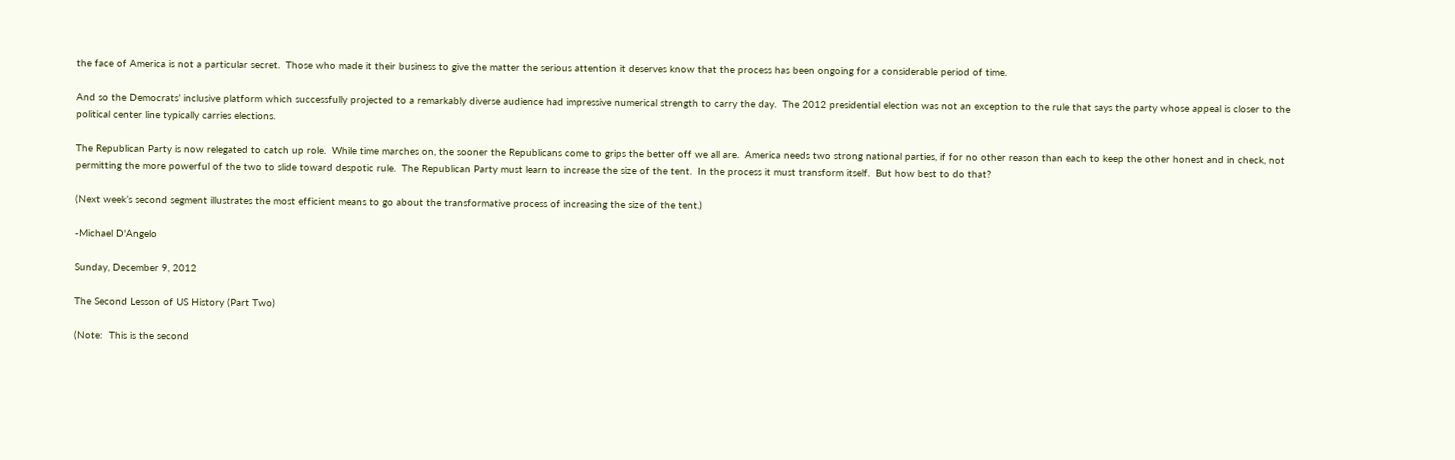the face of America is not a particular secret.  Those who made it their business to give the matter the serious attention it deserves know that the process has been ongoing for a considerable period of time.

And so the Democrats’ inclusive platform which successfully projected to a remarkably diverse audience had impressive numerical strength to carry the day.  The 2012 presidential election was not an exception to the rule that says the party whose appeal is closer to the political center line typically carries elections.

The Republican Party is now relegated to catch up role.  While time marches on, the sooner the Republicans come to grips the better off we all are.  America needs two strong national parties, if for no other reason than each to keep the other honest and in check, not permitting the more powerful of the two to slide toward despotic rule.  The Republican Party must learn to increase the size of the tent.  In the process it must transform itself.  But how best to do that?

(Next week’s second segment illustrates the most efficient means to go about the transformative process of increasing the size of the tent.)

-Michael D'Angelo

Sunday, December 9, 2012

The Second Lesson of US History (Part Two)

(Note:  This is the second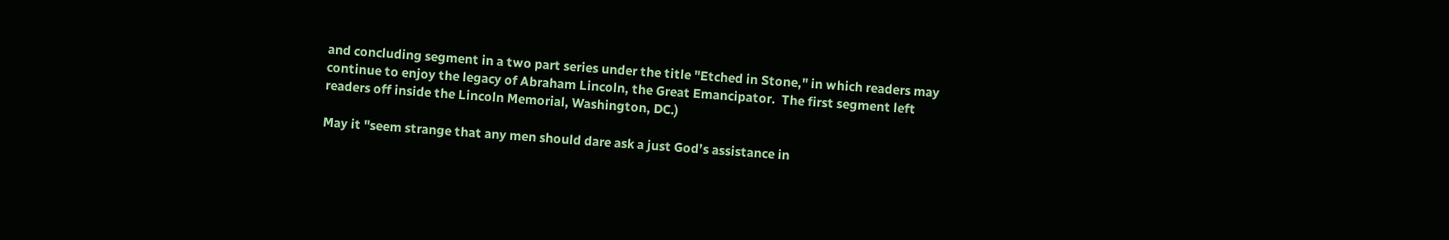and concluding segment in a two part series under the title "Etched in Stone," in which readers may continue to enjoy the legacy of Abraham Lincoln, the Great Emancipator.  The first segment left readers off inside the Lincoln Memorial, Washington, DC.)

May it "seem strange that any men should dare ask a just God’s assistance in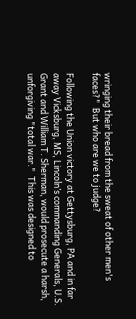wringing their bread from the sweat of other men's faces?"  But who are we to judge?

Following the Union victory at Gettysburg, PA and in far away Vicksburg, MS, Lincoln’s commanding Generals, U.S. Grant and William T. Sherman, would prosecute a harsh, unforgiving "total war."  This was designed to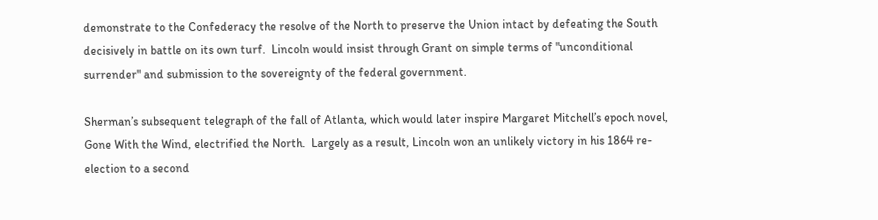demonstrate to the Confederacy the resolve of the North to preserve the Union intact by defeating the South decisively in battle on its own turf.  Lincoln would insist through Grant on simple terms of "unconditional surrender" and submission to the sovereignty of the federal government.

Sherman’s subsequent telegraph of the fall of Atlanta, which would later inspire Margaret Mitchell’s epoch novel, Gone With the Wind, electrified the North.  Largely as a result, Lincoln won an unlikely victory in his 1864 re-election to a second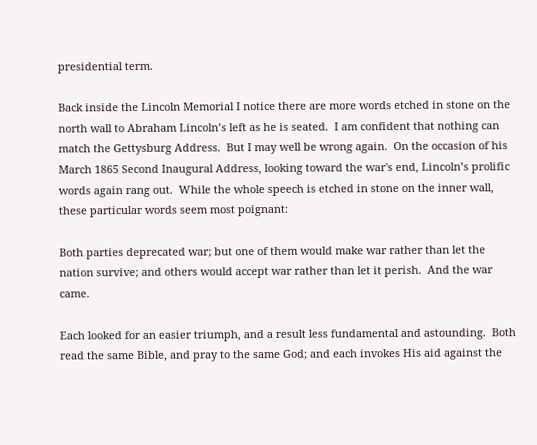presidential term.

Back inside the Lincoln Memorial I notice there are more words etched in stone on the north wall to Abraham Lincoln’s left as he is seated.  I am confident that nothing can match the Gettysburg Address.  But I may well be wrong again.  On the occasion of his March 1865 Second Inaugural Address, looking toward the war's end, Lincoln’s prolific words again rang out.  While the whole speech is etched in stone on the inner wall, these particular words seem most poignant:

Both parties deprecated war; but one of them would make war rather than let the nation survive; and others would accept war rather than let it perish.  And the war came.

Each looked for an easier triumph, and a result less fundamental and astounding.  Both read the same Bible, and pray to the same God; and each invokes His aid against the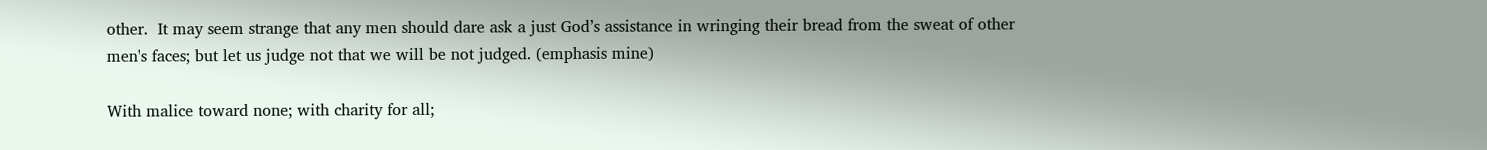other.  It may seem strange that any men should dare ask a just God’s assistance in wringing their bread from the sweat of other men's faces; but let us judge not that we will be not judged. (emphasis mine)

With malice toward none; with charity for all;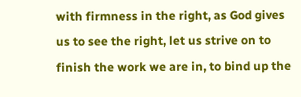with firmness in the right, as God gives us to see the right, let us strive on to finish the work we are in, to bind up the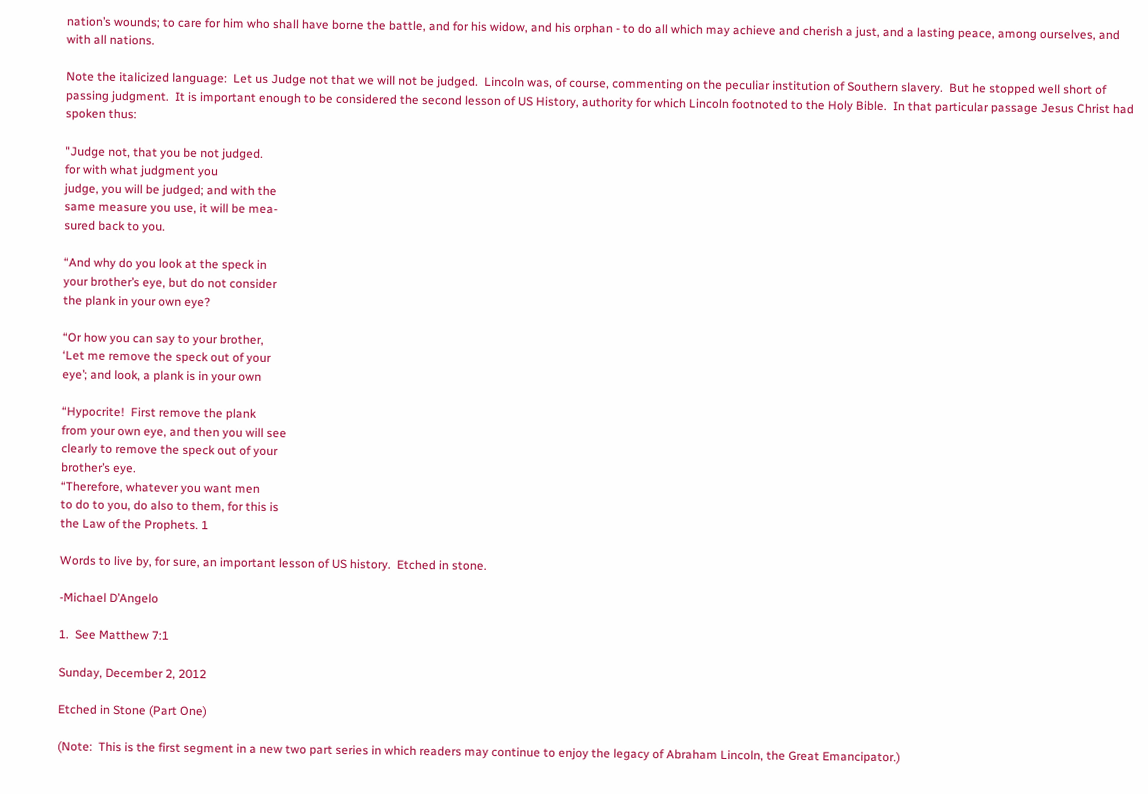nation’s wounds; to care for him who shall have borne the battle, and for his widow, and his orphan - to do all which may achieve and cherish a just, and a lasting peace, among ourselves, and with all nations.

Note the italicized language:  Let us Judge not that we will not be judged.  Lincoln was, of course, commenting on the peculiar institution of Southern slavery.  But he stopped well short of passing judgment.  It is important enough to be considered the second lesson of US History, authority for which Lincoln footnoted to the Holy Bible.  In that particular passage Jesus Christ had spoken thus:

"Judge not, that you be not judged.
for with what judgment you
judge, you will be judged; and with the
same measure you use, it will be mea-
sured back to you.

“And why do you look at the speck in
your brother’s eye, but do not consider
the plank in your own eye?

“Or how you can say to your brother,
‘Let me remove the speck out of your
eye’; and look, a plank is in your own

“Hypocrite!  First remove the plank
from your own eye, and then you will see
clearly to remove the speck out of your
brother’s eye.
“Therefore, whatever you want men
to do to you, do also to them, for this is
the Law of the Prophets. 1

Words to live by, for sure, an important lesson of US history.  Etched in stone.

-Michael D’Angelo

1.  See Matthew 7:1

Sunday, December 2, 2012

Etched in Stone (Part One)

(Note:  This is the first segment in a new two part series in which readers may continue to enjoy the legacy of Abraham Lincoln, the Great Emancipator.)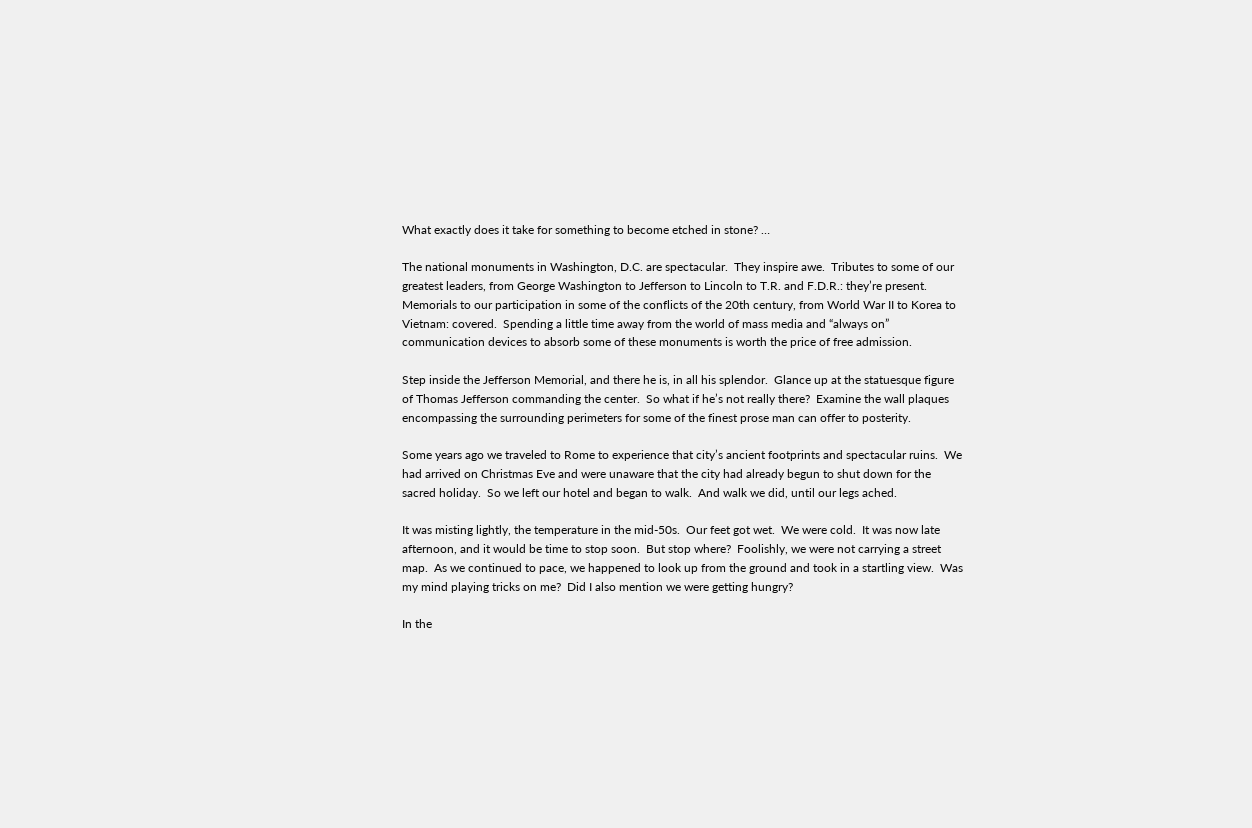What exactly does it take for something to become etched in stone? …

The national monuments in Washington, D.C. are spectacular.  They inspire awe.  Tributes to some of our greatest leaders, from George Washington to Jefferson to Lincoln to T.R. and F.D.R.: they’re present.  Memorials to our participation in some of the conflicts of the 20th century, from World War II to Korea to Vietnam: covered.  Spending a little time away from the world of mass media and “always on” communication devices to absorb some of these monuments is worth the price of free admission.

Step inside the Jefferson Memorial, and there he is, in all his splendor.  Glance up at the statuesque figure of Thomas Jefferson commanding the center.  So what if he’s not really there?  Examine the wall plaques encompassing the surrounding perimeters for some of the finest prose man can offer to posterity.

Some years ago we traveled to Rome to experience that city’s ancient footprints and spectacular ruins.  We had arrived on Christmas Eve and were unaware that the city had already begun to shut down for the sacred holiday.  So we left our hotel and began to walk.  And walk we did, until our legs ached.

It was misting lightly, the temperature in the mid-50s.  Our feet got wet.  We were cold.  It was now late afternoon, and it would be time to stop soon.  But stop where?  Foolishly, we were not carrying a street map.  As we continued to pace, we happened to look up from the ground and took in a startling view.  Was my mind playing tricks on me?  Did I also mention we were getting hungry?

In the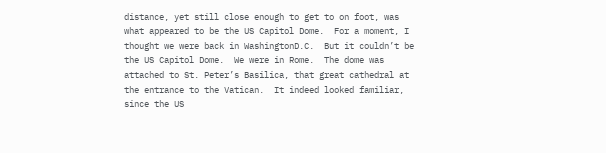distance, yet still close enough to get to on foot, was what appeared to be the US Capitol Dome.  For a moment, I thought we were back in WashingtonD.C.  But it couldn’t be the US Capitol Dome.  We were in Rome.  The dome was attached to St. Peter’s Basilica, that great cathedral at the entrance to the Vatican.  It indeed looked familiar, since the US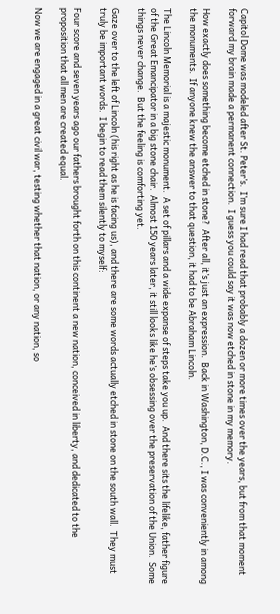Capitol Dome was modeled after St. Peter’s.  I’m sure I had read that probably a dozen or more times over the years, but from that moment forward my brain made a permanent connection.  I guess you could say it was now etched in stone in my memory.

How exactly does something become etched in stone?  After all, it’s just an expression.  Back in Washington, D.C., I was conveniently in among the monuments.  If anyone knew the answer to that question, it had to be Abraham Lincoln.

The Lincoln Memorial is a majestic monument.  A set of pillars and a wide expanse of steps take you up.  And there sits the lifelike, father figure of the Great Emancipator in a big stone chair.  Almost 150 years later, it still looks like he’s obsessing over the preservation of the Union.  Some things never change.  But the feeling is comforting yet.

Gaze over to the left of Lincoln (his right as he is facing us), and there are some words actually etched in stone on the south wall.  They must truly be important words.  I begin to read them silently to myself:

Four score and seven years ago our fathers brought forth on this continent a new nation, conceived in liberty, and dedicated to the proposition that all men are created equal.

Now we are engaged in a great civil war, testing whether that nation, or any nation, so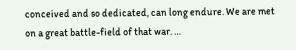conceived and so dedicated, can long endure. We are met on a great battle-field of that war. …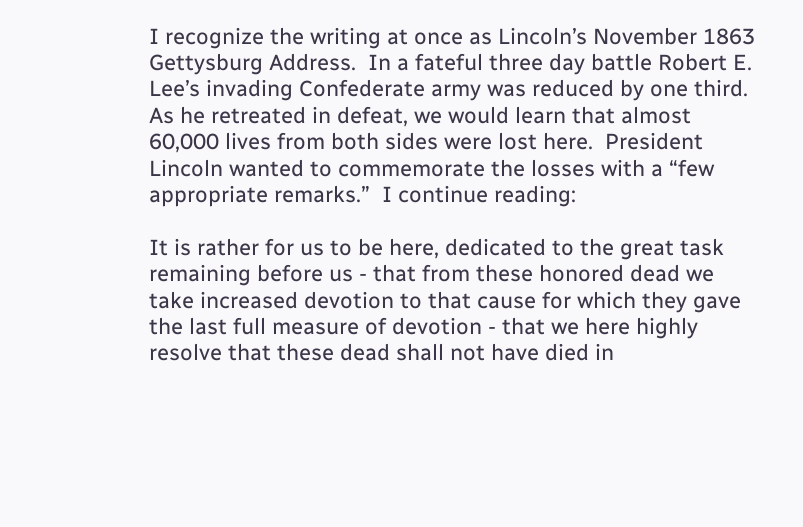I recognize the writing at once as Lincoln’s November 1863 Gettysburg Address.  In a fateful three day battle Robert E. Lee’s invading Confederate army was reduced by one third.  As he retreated in defeat, we would learn that almost 60,000 lives from both sides were lost here.  President Lincoln wanted to commemorate the losses with a “few appropriate remarks.”  I continue reading:

It is rather for us to be here, dedicated to the great task remaining before us - that from these honored dead we take increased devotion to that cause for which they gave the last full measure of devotion - that we here highly resolve that these dead shall not have died in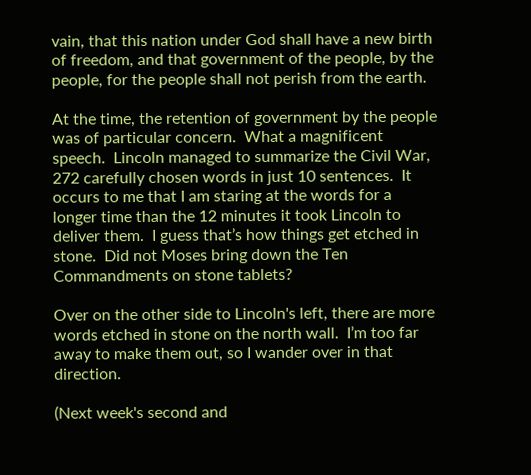vain, that this nation under God shall have a new birth of freedom, and that government of the people, by the people, for the people shall not perish from the earth.

At the time, the retention of government by the people was of particular concern.  What a magnificent speech.  Lincoln managed to summarize the Civil War, 272 carefully chosen words in just 10 sentences.  It occurs to me that I am staring at the words for a longer time than the 12 minutes it took Lincoln to deliver them.  I guess that’s how things get etched in stone.  Did not Moses bring down the Ten Commandments on stone tablets?

Over on the other side to Lincoln's left, there are more words etched in stone on the north wall.  I’m too far away to make them out, so I wander over in that direction.

(Next week's second and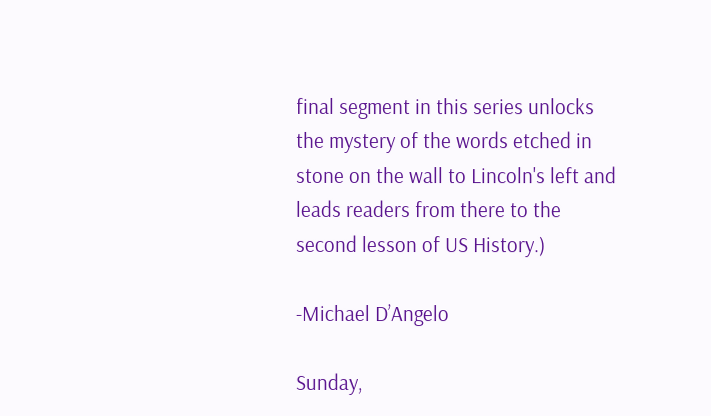final segment in this series unlocks the mystery of the words etched in stone on the wall to Lincoln's left and leads readers from there to the second lesson of US History.)

-Michael D’Angelo

Sunday,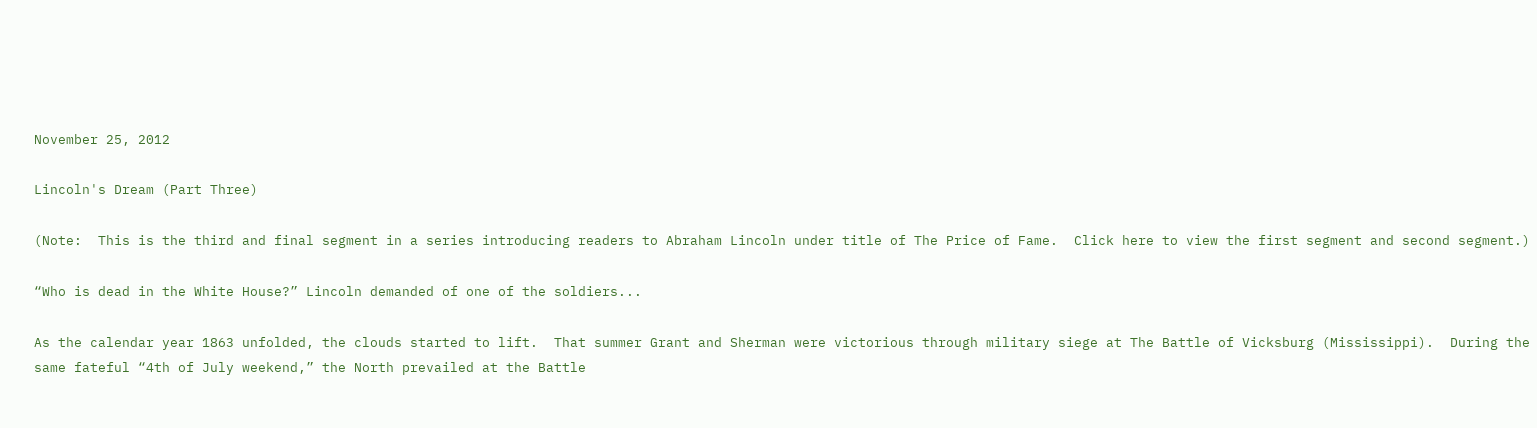November 25, 2012

Lincoln's Dream (Part Three)

(Note:  This is the third and final segment in a series introducing readers to Abraham Lincoln under title of The Price of Fame.  Click here to view the first segment and second segment.)

“Who is dead in the White House?” Lincoln demanded of one of the soldiers...

As the calendar year 1863 unfolded, the clouds started to lift.  That summer Grant and Sherman were victorious through military siege at The Battle of Vicksburg (Mississippi).  During the same fateful “4th of July weekend,” the North prevailed at the Battle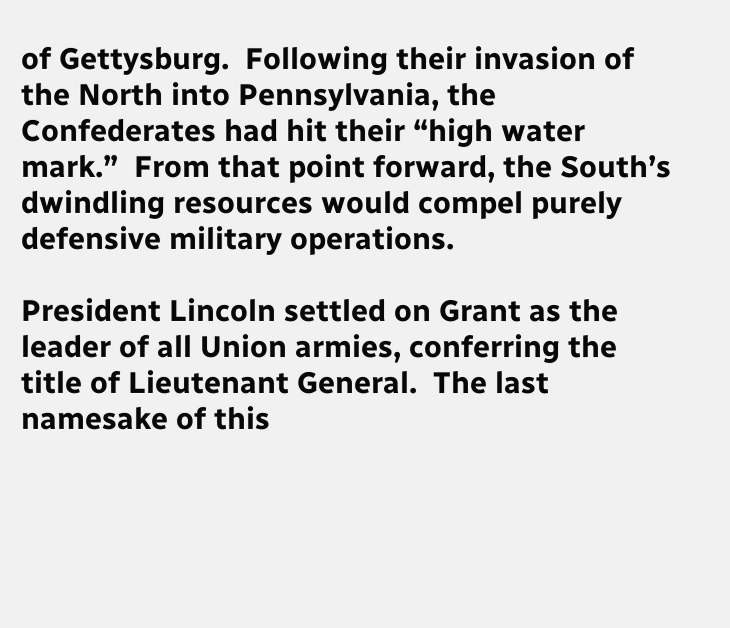of Gettysburg.  Following their invasion of the North into Pennsylvania, the Confederates had hit their “high water mark.”  From that point forward, the South’s dwindling resources would compel purely defensive military operations.

President Lincoln settled on Grant as the leader of all Union armies, conferring the title of Lieutenant General.  The last namesake of this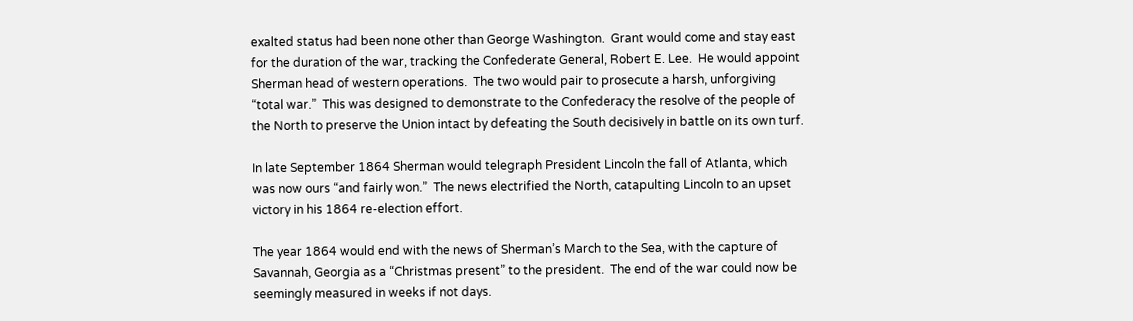exalted status had been none other than George Washington.  Grant would come and stay east for the duration of the war, tracking the Confederate General, Robert E. Lee.  He would appoint Sherman head of western operations.  The two would pair to prosecute a harsh, unforgiving “total war.”  This was designed to demonstrate to the Confederacy the resolve of the people of the North to preserve the Union intact by defeating the South decisively in battle on its own turf.

In late September 1864 Sherman would telegraph President Lincoln the fall of Atlanta, which was now ours “and fairly won.”  The news electrified the North, catapulting Lincoln to an upset victory in his 1864 re-election effort.

The year 1864 would end with the news of Sherman’s March to the Sea, with the capture of Savannah, Georgia as a “Christmas present” to the president.  The end of the war could now be seemingly measured in weeks if not days.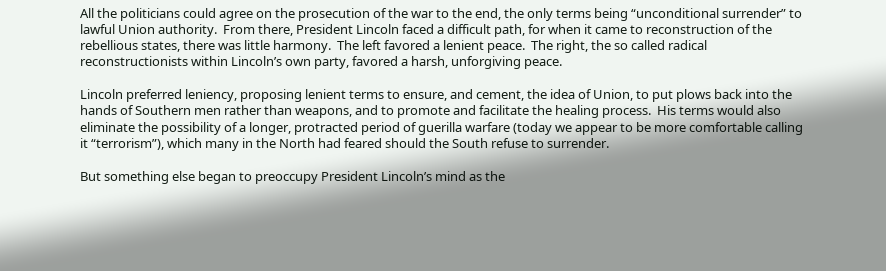All the politicians could agree on the prosecution of the war to the end, the only terms being “unconditional surrender” to lawful Union authority.  From there, President Lincoln faced a difficult path, for when it came to reconstruction of the rebellious states, there was little harmony.  The left favored a lenient peace.  The right, the so called radical reconstructionists within Lincoln’s own party, favored a harsh, unforgiving peace.

Lincoln preferred leniency, proposing lenient terms to ensure, and cement, the idea of Union, to put plows back into the hands of Southern men rather than weapons, and to promote and facilitate the healing process.  His terms would also eliminate the possibility of a longer, protracted period of guerilla warfare (today we appear to be more comfortable calling it “terrorism”), which many in the North had feared should the South refuse to surrender.

But something else began to preoccupy President Lincoln’s mind as the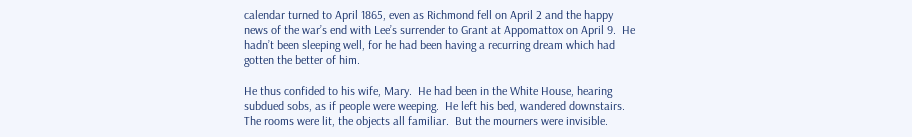calendar turned to April 1865, even as Richmond fell on April 2 and the happy news of the war’s end with Lee’s surrender to Grant at Appomattox on April 9.  He hadn’t been sleeping well, for he had been having a recurring dream which had gotten the better of him.

He thus confided to his wife, Mary.  He had been in the White House, hearing subdued sobs, as if people were weeping.  He left his bed, wandered downstairs.  The rooms were lit, the objects all familiar.  But the mourners were invisible.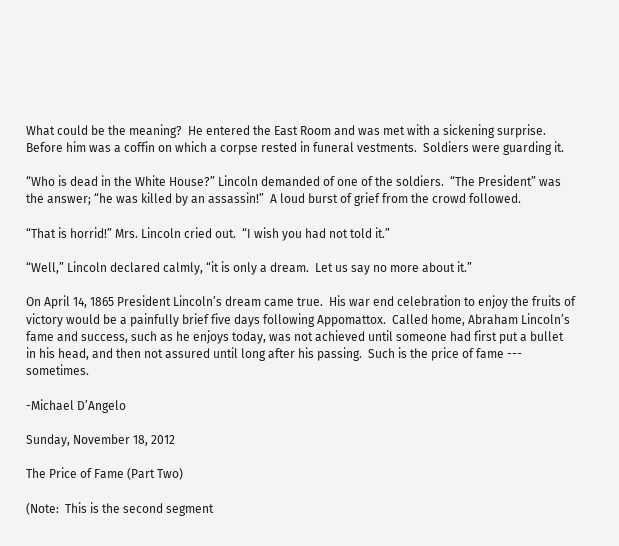What could be the meaning?  He entered the East Room and was met with a sickening surprise.  Before him was a coffin on which a corpse rested in funeral vestments.  Soldiers were guarding it.

“Who is dead in the White House?” Lincoln demanded of one of the soldiers.  “The President” was the answer; “he was killed by an assassin!”  A loud burst of grief from the crowd followed.

“That is horrid!” Mrs. Lincoln cried out.  “I wish you had not told it.”

“Well,” Lincoln declared calmly, “it is only a dream.  Let us say no more about it.”

On April 14, 1865 President Lincoln’s dream came true.  His war end celebration to enjoy the fruits of victory would be a painfully brief five days following Appomattox.  Called home, Abraham Lincoln’s fame and success, such as he enjoys today, was not achieved until someone had first put a bullet in his head, and then not assured until long after his passing.  Such is the price of fame --- sometimes.

-Michael D’Angelo

Sunday, November 18, 2012

The Price of Fame (Part Two)

(Note:  This is the second segment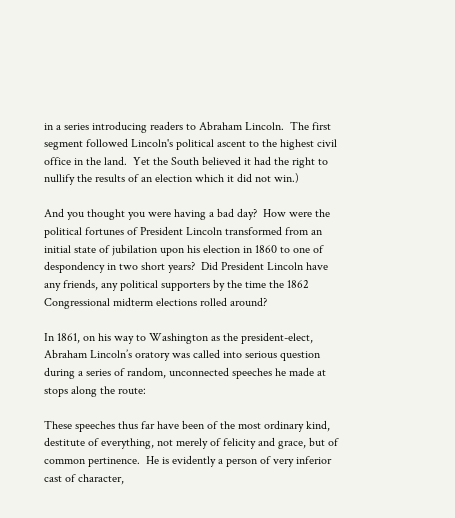in a series introducing readers to Abraham Lincoln.  The first segment followed Lincoln's political ascent to the highest civil office in the land.  Yet the South believed it had the right to nullify the results of an election which it did not win.)

And you thought you were having a bad day?  How were the political fortunes of President Lincoln transformed from an initial state of jubilation upon his election in 1860 to one of despondency in two short years?  Did President Lincoln have any friends, any political supporters by the time the 1862 Congressional midterm elections rolled around?

In 1861, on his way to Washington as the president-elect, Abraham Lincoln’s oratory was called into serious question during a series of random, unconnected speeches he made at stops along the route:

These speeches thus far have been of the most ordinary kind, destitute of everything, not merely of felicity and grace, but of common pertinence.  He is evidently a person of very inferior cast of character,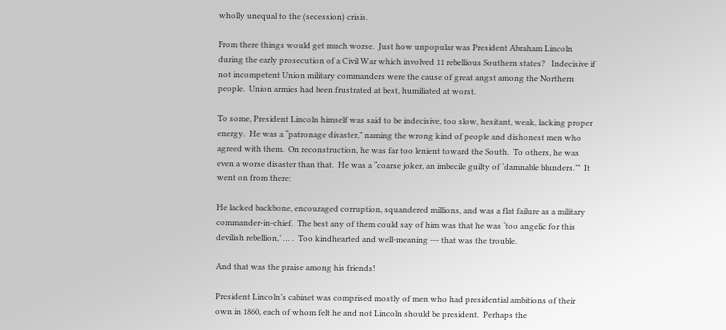wholly unequal to the (secession) crisis.

From there things would get much worse.  Just how unpopular was President Abraham Lincoln during the early prosecution of a Civil War which involved 11 rebellious Southern states?   Indecisive if not incompetent Union military commanders were the cause of great angst among the Northern people.  Union armies had been frustrated at best, humiliated at worst.

To some, President Lincoln himself was said to be indecisive, too slow, hesitant, weak, lacking proper energy.  He was a “patronage disaster,” naming the wrong kind of people and dishonest men who agreed with them.  On reconstruction, he was far too lenient toward the South.  To others, he was even a worse disaster than that.  He was a “coarse joker, an imbecile guilty of ‘damnable blunders.’”  It went on from there:

He lacked backbone, encouraged corruption, squandered millions, and was a flat failure as a military commander-in-chief.  The best any of them could say of him was that he was ‘too angelic for this devilish rebellion,’ … .  Too kindhearted and well-meaning --- that was the trouble.

And that was the praise among his friends!

President Lincoln’s cabinet was comprised mostly of men who had presidential ambitions of their own in 1860, each of whom felt he and not Lincoln should be president.  Perhaps the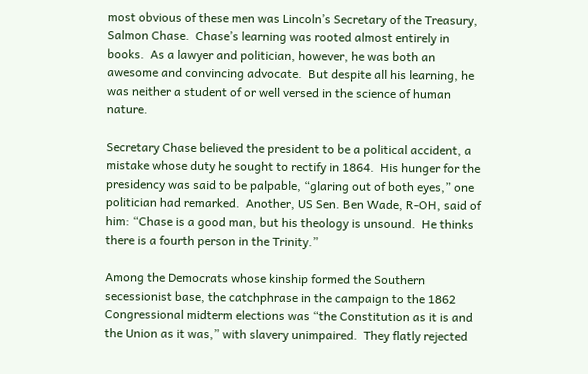most obvious of these men was Lincoln’s Secretary of the Treasury, Salmon Chase.  Chase’s learning was rooted almost entirely in books.  As a lawyer and politician, however, he was both an awesome and convincing advocate.  But despite all his learning, he was neither a student of or well versed in the science of human nature.

Secretary Chase believed the president to be a political accident, a mistake whose duty he sought to rectify in 1864.  His hunger for the presidency was said to be palpable, “glaring out of both eyes,” one politician had remarked.  Another, US Sen. Ben Wade, R-OH, said of him: “Chase is a good man, but his theology is unsound.  He thinks there is a fourth person in the Trinity.”

Among the Democrats whose kinship formed the Southern secessionist base, the catchphrase in the campaign to the 1862 Congressional midterm elections was “the Constitution as it is and the Union as it was,” with slavery unimpaired.  They flatly rejected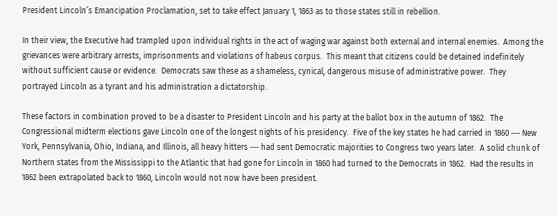President Lincoln’s Emancipation Proclamation, set to take effect January 1, 1863 as to those states still in rebellion.

In their view, the Executive had trampled upon individual rights in the act of waging war against both external and internal enemies.  Among the grievances were arbitrary arrests, imprisonments and violations of habeus corpus.  This meant that citizens could be detained indefinitely without sufficient cause or evidence.  Democrats saw these as a shameless, cynical, dangerous misuse of administrative power.  They portrayed Lincoln as a tyrant and his administration a dictatorship.

These factors in combination proved to be a disaster to President Lincoln and his party at the ballot box in the autumn of 1862.  The Congressional midterm elections gave Lincoln one of the longest nights of his presidency.  Five of the key states he had carried in 1860 --- New York, Pennsylvania, Ohio, Indiana, and Illinois, all heavy hitters --- had sent Democratic majorities to Congress two years later.  A solid chunk of Northern states from the Mississippi to the Atlantic that had gone for Lincoln in 1860 had turned to the Democrats in 1862.  Had the results in 1862 been extrapolated back to 1860, Lincoln would not now have been president.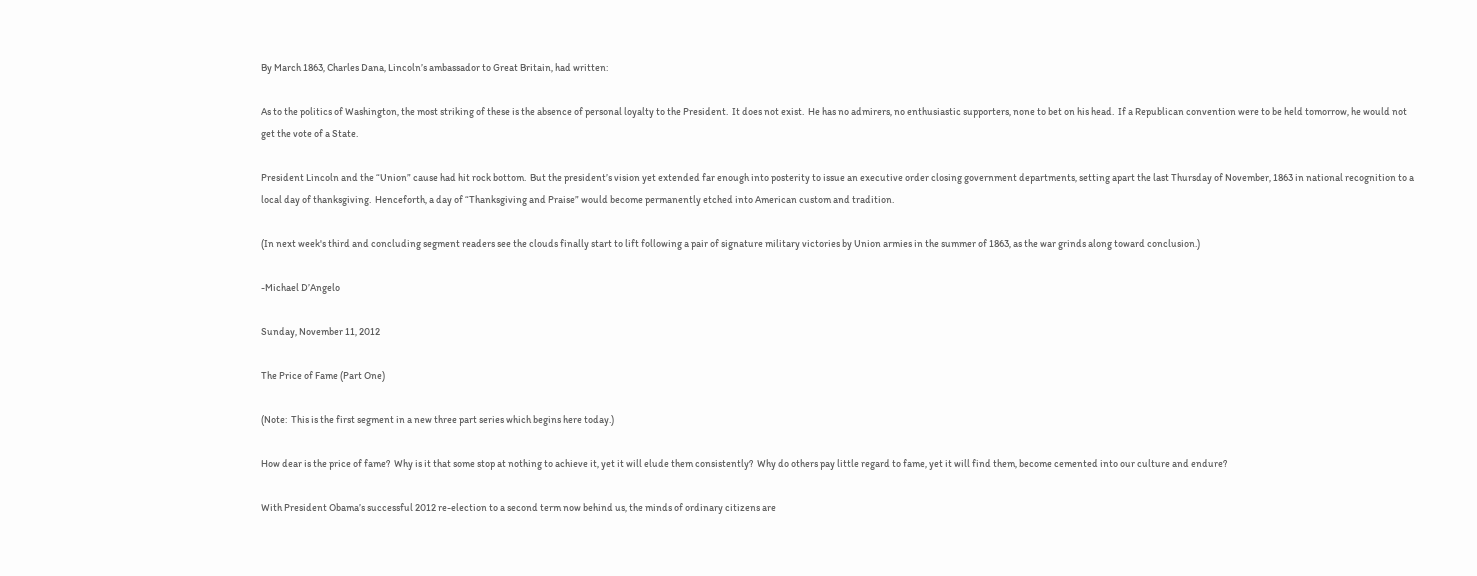By March 1863, Charles Dana, Lincoln’s ambassador to Great Britain, had written:

As to the politics of Washington, the most striking of these is the absence of personal loyalty to the President.  It does not exist.  He has no admirers, no enthusiastic supporters, none to bet on his head.  If a Republican convention were to be held tomorrow, he would not get the vote of a State.

President Lincoln and the “Union” cause had hit rock bottom.  But the president’s vision yet extended far enough into posterity to issue an executive order closing government departments, setting apart the last Thursday of November, 1863 in national recognition to a local day of thanksgiving.  Henceforth, a day of “Thanksgiving and Praise” would become permanently etched into American custom and tradition.

(In next week's third and concluding segment readers see the clouds finally start to lift following a pair of signature military victories by Union armies in the summer of 1863, as the war grinds along toward conclusion.)

-Michael D’Angelo

Sunday, November 11, 2012

The Price of Fame (Part One)

(Note:  This is the first segment in a new three part series which begins here today.)

How dear is the price of fame?  Why is it that some stop at nothing to achieve it, yet it will elude them consistently?  Why do others pay little regard to fame, yet it will find them, become cemented into our culture and endure?

With President Obama’s successful 2012 re-election to a second term now behind us, the minds of ordinary citizens are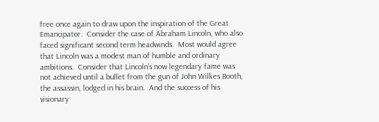free once again to draw upon the inspiration of the Great Emancipator.  Consider the case of Abraham Lincoln, who also faced significant second term headwinds.  Most would agree that Lincoln was a modest man of humble and ordinary ambitions.  Consider that Lincoln’s now legendary fame was not achieved until a bullet from the gun of John Wilkes Booth, the assassin, lodged in his brain.  And the success of his visionary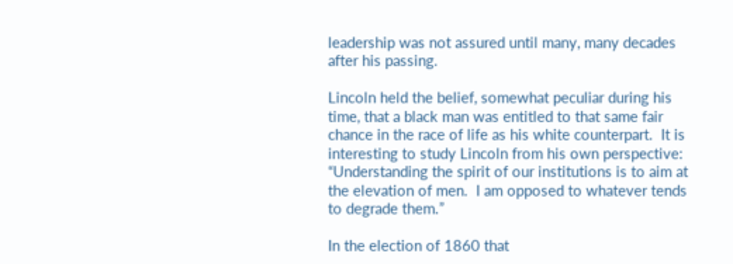leadership was not assured until many, many decades after his passing.

Lincoln held the belief, somewhat peculiar during his time, that a black man was entitled to that same fair chance in the race of life as his white counterpart.  It is interesting to study Lincoln from his own perspective:  “Understanding the spirit of our institutions is to aim at the elevation of men.  I am opposed to whatever tends to degrade them.”

In the election of 1860 that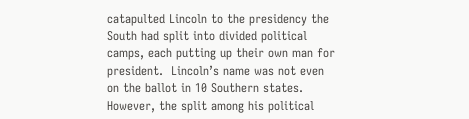catapulted Lincoln to the presidency the South had split into divided political camps, each putting up their own man for president.  Lincoln’s name was not even on the ballot in 10 Southern states.  However, the split among his political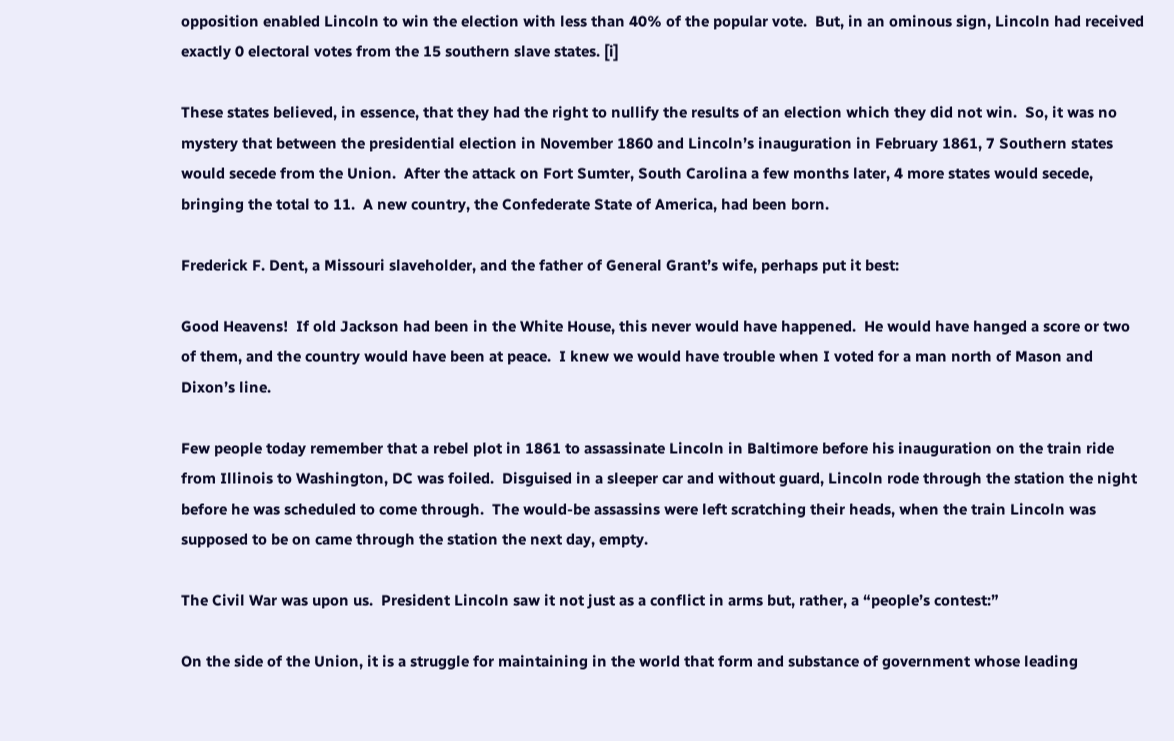opposition enabled Lincoln to win the election with less than 40% of the popular vote.  But, in an ominous sign, Lincoln had received exactly 0 electoral votes from the 15 southern slave states. [i]

These states believed, in essence, that they had the right to nullify the results of an election which they did not win.  So, it was no mystery that between the presidential election in November 1860 and Lincoln’s inauguration in February 1861, 7 Southern states would secede from the Union.  After the attack on Fort Sumter, South Carolina a few months later, 4 more states would secede, bringing the total to 11.  A new country, the Confederate State of America, had been born.

Frederick F. Dent, a Missouri slaveholder, and the father of General Grant’s wife, perhaps put it best:

Good Heavens!  If old Jackson had been in the White House, this never would have happened.  He would have hanged a score or two of them, and the country would have been at peace.  I knew we would have trouble when I voted for a man north of Mason and Dixon’s line.

Few people today remember that a rebel plot in 1861 to assassinate Lincoln in Baltimore before his inauguration on the train ride from Illinois to Washington, DC was foiled.  Disguised in a sleeper car and without guard, Lincoln rode through the station the night before he was scheduled to come through.  The would-be assassins were left scratching their heads, when the train Lincoln was supposed to be on came through the station the next day, empty.

The Civil War was upon us.  President Lincoln saw it not just as a conflict in arms but, rather, a “people’s contest:”

On the side of the Union, it is a struggle for maintaining in the world that form and substance of government whose leading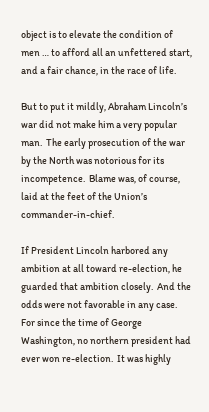object is to elevate the condition of men … to afford all an unfettered start, and a fair chance, in the race of life.

But to put it mildly, Abraham Lincoln’s war did not make him a very popular man.  The early prosecution of the war by the North was notorious for its incompetence.  Blame was, of course, laid at the feet of the Union’s commander-in-chief.

If President Lincoln harbored any ambition at all toward re-election, he guarded that ambition closely.  And the odds were not favorable in any case.  For since the time of George Washington, no northern president had ever won re-election.  It was highly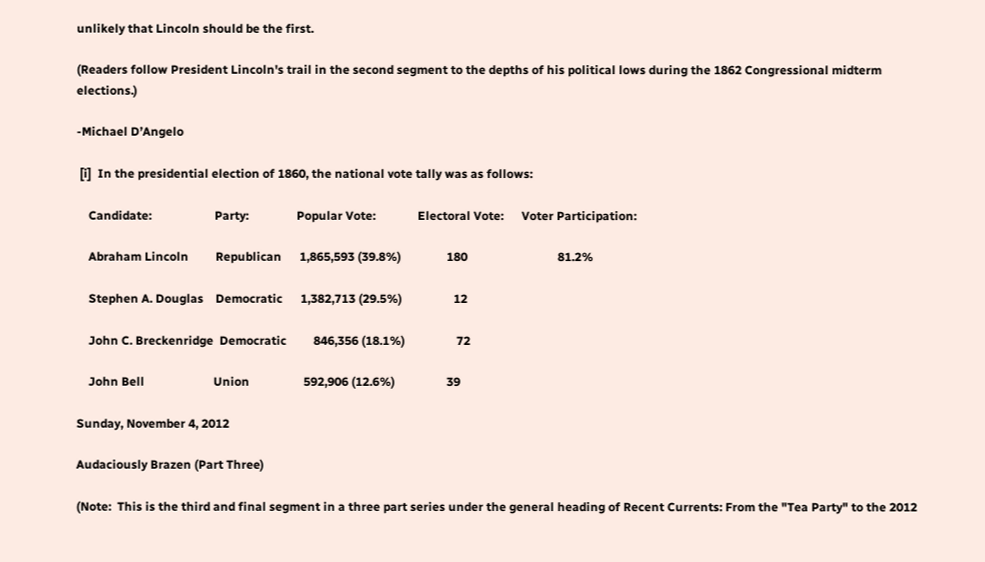unlikely that Lincoln should be the first.

(Readers follow President Lincoln's trail in the second segment to the depths of his political lows during the 1862 Congressional midterm elections.)

-Michael D’Angelo

 [i]  In the presidential election of 1860, the national vote tally was as follows:

    Candidate:                     Party:                Popular Vote:              Electoral Vote:      Voter Participation:

    Abraham Lincoln         Republican      1,865,593 (39.8%)               180                              81.2%

    Stephen A. Douglas    Democratic      1,382,713 (29.5%)                 12

    John C. Breckenridge  Democratic         846,356 (18.1%)                 72

    John Bell                       Union                  592,906 (12.6%)                 39

Sunday, November 4, 2012

Audaciously Brazen (Part Three)

(Note:  This is the third and final segment in a three part series under the general heading of Recent Currents: From the "Tea Party" to the 2012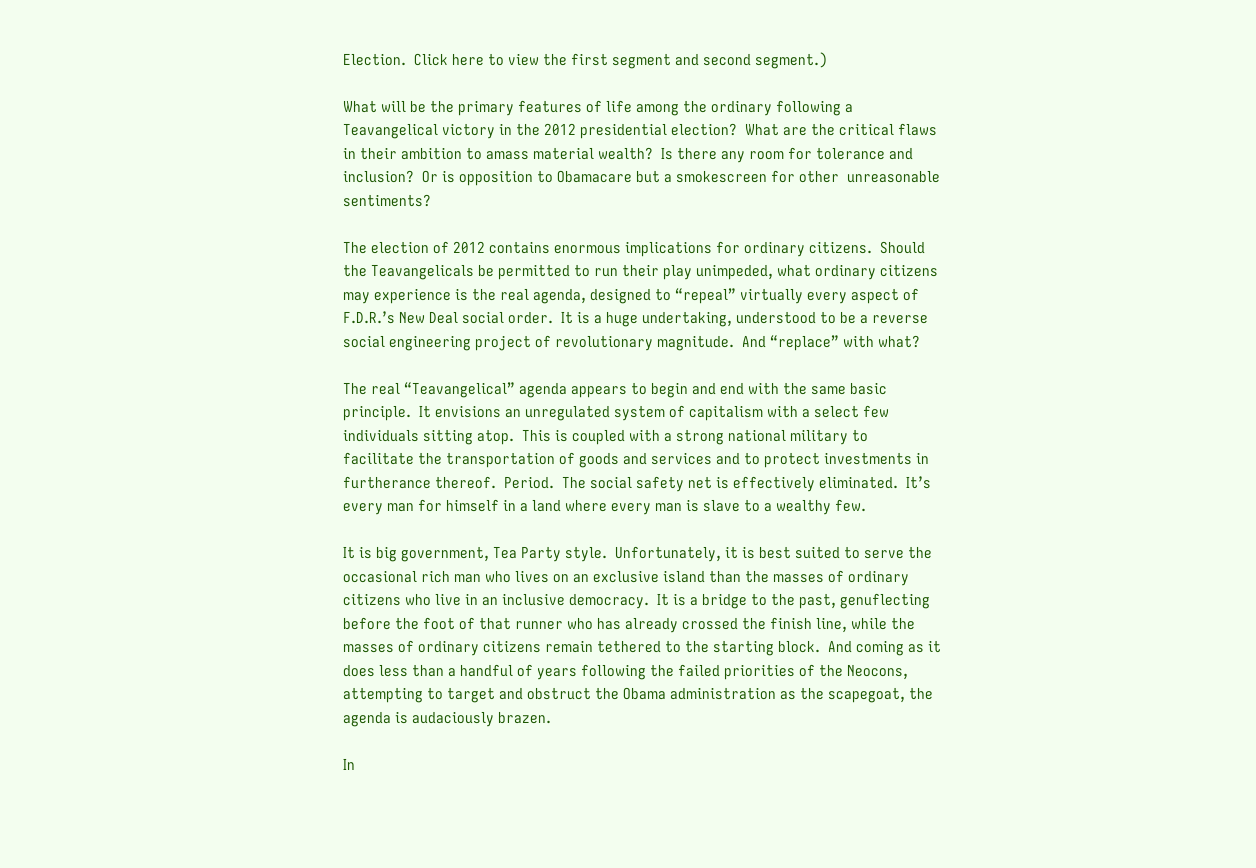Election.  Click here to view the first segment and second segment.)

What will be the primary features of life among the ordinary following a Teavangelical victory in the 2012 presidential election?  What are the critical flaws in their ambition to amass material wealth?  Is there any room for tolerance and inclusion?  Or is opposition to Obamacare but a smokescreen for other  unreasonable sentiments?

The election of 2012 contains enormous implications for ordinary citizens.  Should the Teavangelicals be permitted to run their play unimpeded, what ordinary citizens may experience is the real agenda, designed to “repeal” virtually every aspect of F.D.R.’s New Deal social order.  It is a huge undertaking, understood to be a reverse social engineering project of revolutionary magnitude.  And “replace” with what?

The real “Teavangelical” agenda appears to begin and end with the same basic principle.  It envisions an unregulated system of capitalism with a select few individuals sitting atop.  This is coupled with a strong national military to facilitate the transportation of goods and services and to protect investments in furtherance thereof.  Period.  The social safety net is effectively eliminated.  It’s every man for himself in a land where every man is slave to a wealthy few.

It is big government, Tea Party style.  Unfortunately, it is best suited to serve the occasional rich man who lives on an exclusive island than the masses of ordinary citizens who live in an inclusive democracy.  It is a bridge to the past, genuflecting before the foot of that runner who has already crossed the finish line, while the masses of ordinary citizens remain tethered to the starting block.  And coming as it does less than a handful of years following the failed priorities of the Neocons, attempting to target and obstruct the Obama administration as the scapegoat, the agenda is audaciously brazen.

In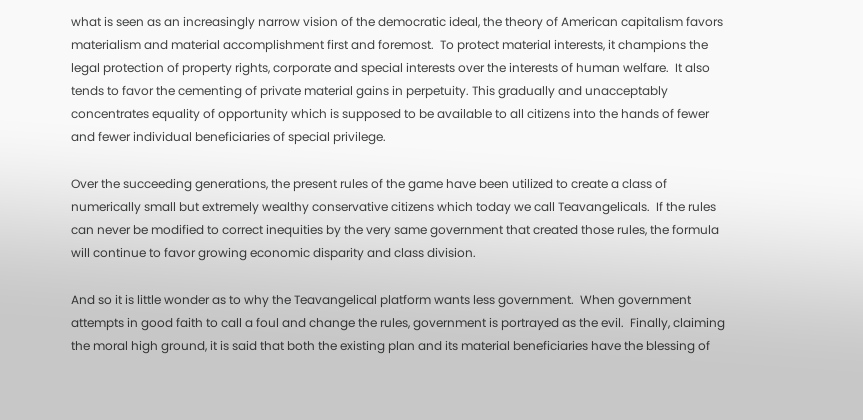what is seen as an increasingly narrow vision of the democratic ideal, the theory of American capitalism favors materialism and material accomplishment first and foremost.  To protect material interests, it champions the legal protection of property rights, corporate and special interests over the interests of human welfare.  It also tends to favor the cementing of private material gains in perpetuity. This gradually and unacceptably concentrates equality of opportunity which is supposed to be available to all citizens into the hands of fewer and fewer individual beneficiaries of special privilege.

Over the succeeding generations, the present rules of the game have been utilized to create a class of numerically small but extremely wealthy conservative citizens which today we call Teavangelicals.  If the rules can never be modified to correct inequities by the very same government that created those rules, the formula will continue to favor growing economic disparity and class division.

And so it is little wonder as to why the Teavangelical platform wants less government.  When government attempts in good faith to call a foul and change the rules, government is portrayed as the evil.  Finally, claiming the moral high ground, it is said that both the existing plan and its material beneficiaries have the blessing of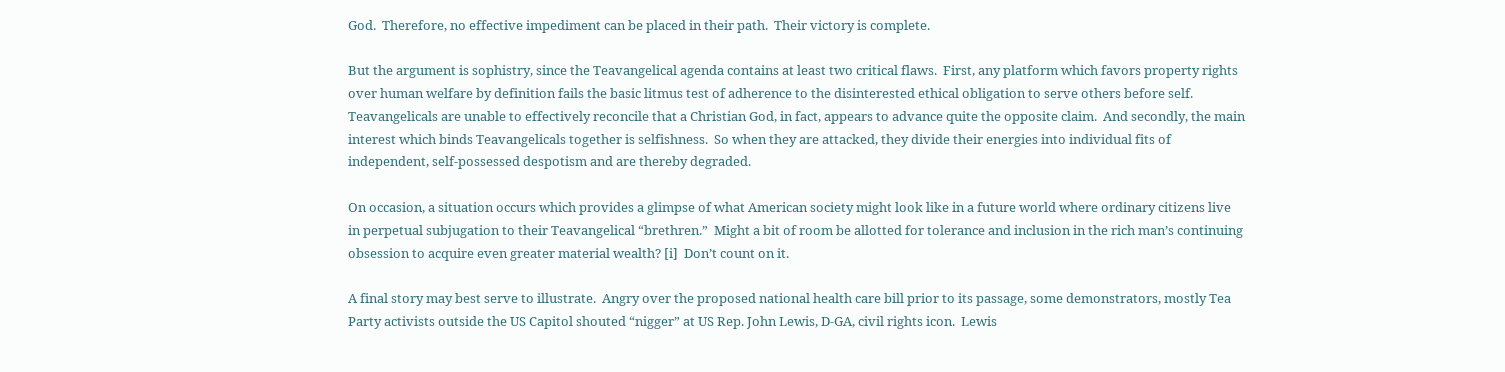God.  Therefore, no effective impediment can be placed in their path.  Their victory is complete.

But the argument is sophistry, since the Teavangelical agenda contains at least two critical flaws.  First, any platform which favors property rights over human welfare by definition fails the basic litmus test of adherence to the disinterested ethical obligation to serve others before self.  Teavangelicals are unable to effectively reconcile that a Christian God, in fact, appears to advance quite the opposite claim.  And secondly, the main interest which binds Teavangelicals together is selfishness.  So when they are attacked, they divide their energies into individual fits of independent, self-possessed despotism and are thereby degraded.

On occasion, a situation occurs which provides a glimpse of what American society might look like in a future world where ordinary citizens live in perpetual subjugation to their Teavangelical “brethren.”  Might a bit of room be allotted for tolerance and inclusion in the rich man’s continuing obsession to acquire even greater material wealth? [i]  Don’t count on it.

A final story may best serve to illustrate.  Angry over the proposed national health care bill prior to its passage, some demonstrators, mostly Tea Party activists outside the US Capitol shouted “nigger” at US Rep. John Lewis, D-GA, civil rights icon.  Lewis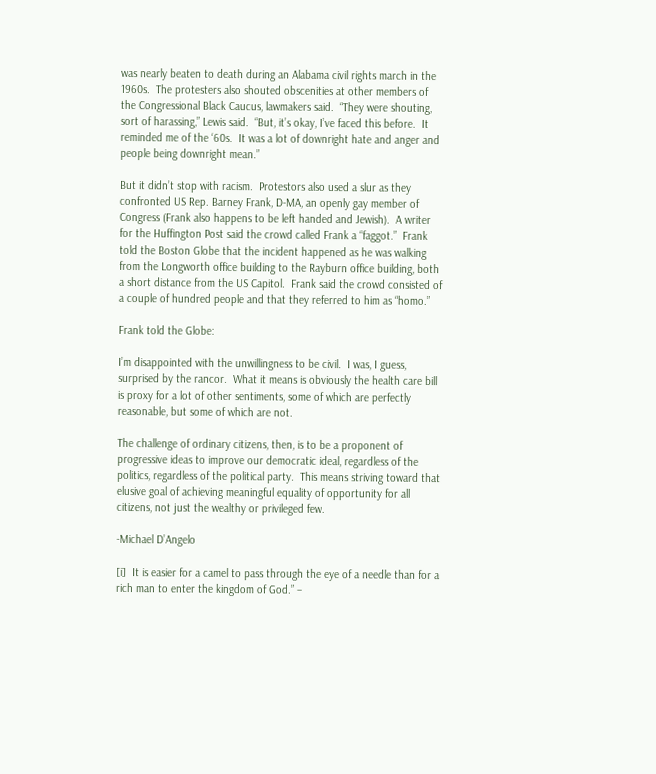was nearly beaten to death during an Alabama civil rights march in the 1960s.  The protesters also shouted obscenities at other members of the Congressional Black Caucus, lawmakers said.  “They were shouting, sort of harassing,” Lewis said.  “But, it’s okay, I’ve faced this before.  It reminded me of the ‘60s.  It was a lot of downright hate and anger and people being downright mean.”

But it didn’t stop with racism.  Protestors also used a slur as they confronted US Rep. Barney Frank, D-MA, an openly gay member of Congress (Frank also happens to be left handed and Jewish).  A writer for the Huffington Post said the crowd called Frank a “faggot.”  Frank told the Boston Globe that the incident happened as he was walking from the Longworth office building to the Rayburn office building, both a short distance from the US Capitol.  Frank said the crowd consisted of a couple of hundred people and that they referred to him as “homo.”

Frank told the Globe:

I’m disappointed with the unwillingness to be civil.  I was, I guess, surprised by the rancor.  What it means is obviously the health care bill is proxy for a lot of other sentiments, some of which are perfectly reasonable, but some of which are not.

The challenge of ordinary citizens, then, is to be a proponent of progressive ideas to improve our democratic ideal, regardless of the politics, regardless of the political party.  This means striving toward that elusive goal of achieving meaningful equality of opportunity for all citizens, not just the wealthy or privileged few.

-Michael D’Angelo

[i]  It is easier for a camel to pass through the eye of a needle than for a rich man to enter the kingdom of God.” –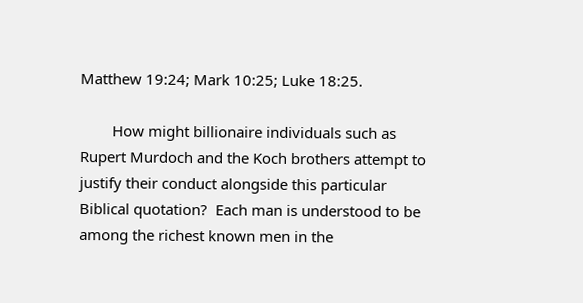Matthew 19:24; Mark 10:25; Luke 18:25.

        How might billionaire individuals such as Rupert Murdoch and the Koch brothers attempt to justify their conduct alongside this particular Biblical quotation?  Each man is understood to be among the richest known men in the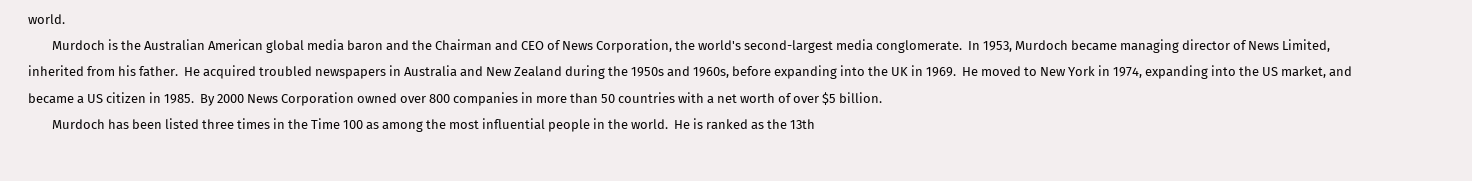world.
        Murdoch is the Australian American global media baron and the Chairman and CEO of News Corporation, the world's second-largest media conglomerate.  In 1953, Murdoch became managing director of News Limited, inherited from his father.  He acquired troubled newspapers in Australia and New Zealand during the 1950s and 1960s, before expanding into the UK in 1969.  He moved to New York in 1974, expanding into the US market, and became a US citizen in 1985.  By 2000 News Corporation owned over 800 companies in more than 50 countries with a net worth of over $5 billion.
        Murdoch has been listed three times in the Time 100 as among the most influential people in the world.  He is ranked as the 13th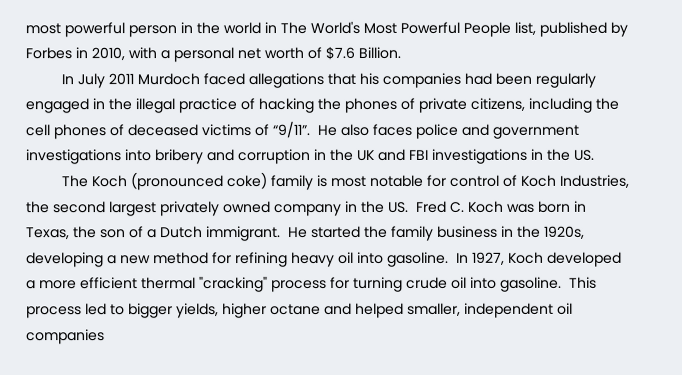most powerful person in the world in The World's Most Powerful People list, published by Forbes in 2010, with a personal net worth of $7.6 Billion.
         In July 2011 Murdoch faced allegations that his companies had been regularly engaged in the illegal practice of hacking the phones of private citizens, including the cell phones of deceased victims of “9/11”.  He also faces police and government investigations into bribery and corruption in the UK and FBI investigations in the US.
         The Koch (pronounced coke) family is most notable for control of Koch Industries, the second largest privately owned company in the US.  Fred C. Koch was born in Texas, the son of a Dutch immigrant.  He started the family business in the 1920s, developing a new method for refining heavy oil into gasoline.  In 1927, Koch developed a more efficient thermal "cracking" process for turning crude oil into gasoline.  This process led to bigger yields, higher octane and helped smaller, independent oil companies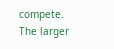compete.  The larger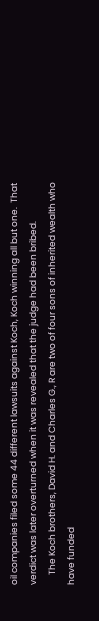oil companies filed some 44 different lawsuits against Koch, Koch winning all but one.  That verdict was later overturned when it was revealed that the judge had been bribed.
     The Koch brothers, David H. and Charles G., R are two of four sons of inherited wealth who have funded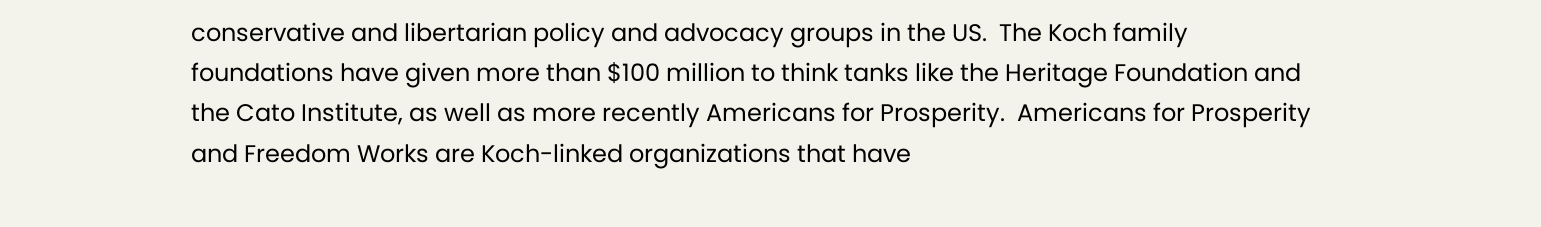conservative and libertarian policy and advocacy groups in the US.  The Koch family foundations have given more than $100 million to think tanks like the Heritage Foundation and the Cato Institute, as well as more recently Americans for Prosperity.  Americans for Prosperity and Freedom Works are Koch-linked organizations that have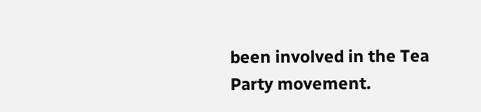been involved in the Tea Party movement.